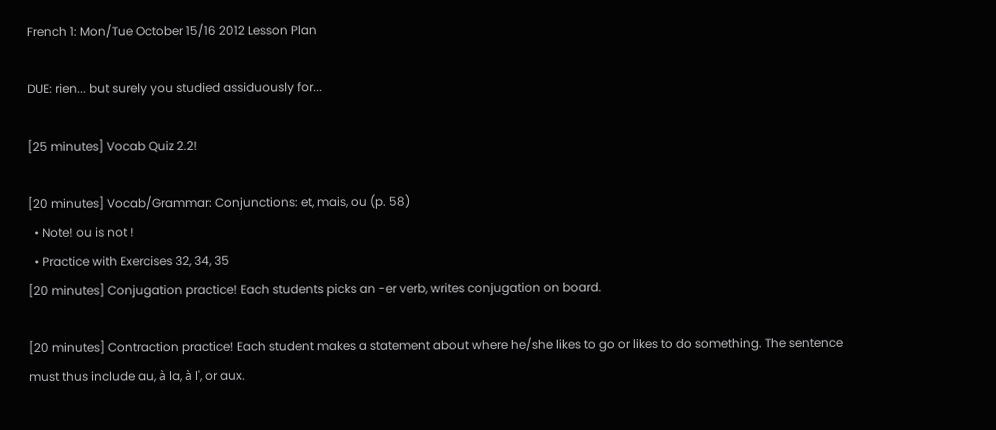French 1: Mon/Tue October 15/16 2012 Lesson Plan

DUE: rien... but surely you studied assiduously for...

[25 minutes] Vocab Quiz 2.2!

[20 minutes] Vocab/Grammar: Conjunctions: et, mais, ou (p. 58)
  • Note! ou is not !
  • Practice with Exercises 32, 34, 35
[20 minutes] Conjugation practice! Each students picks an -er verb, writes conjugation on board.

[20 minutes] Contraction practice! Each student makes a statement about where he/she likes to go or likes to do something. The sentence must thus include au, à la, à l', or aux.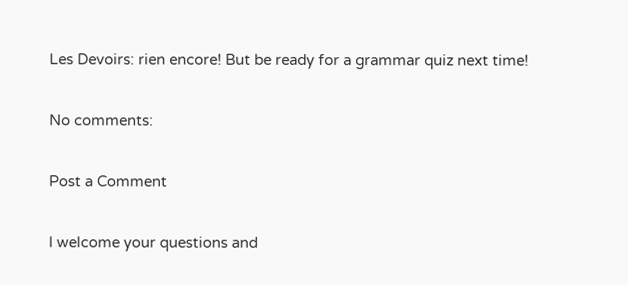Les Devoirs: rien encore! But be ready for a grammar quiz next time!

No comments:

Post a Comment

I welcome your questions and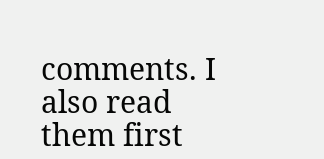comments. I also read them first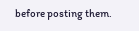before posting them.